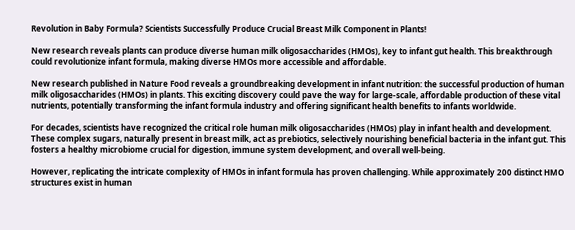Revolution in Baby Formula? Scientists Successfully Produce Crucial Breast Milk Component in Plants!

New research reveals plants can produce diverse human milk oligosaccharides (HMOs), key to infant gut health. This breakthrough could revolutionize infant formula, making diverse HMOs more accessible and affordable.

New research published in Nature Food reveals a groundbreaking development in infant nutrition: the successful production of human milk oligosaccharides (HMOs) in plants. This exciting discovery could pave the way for large-scale, affordable production of these vital nutrients, potentially transforming the infant formula industry and offering significant health benefits to infants worldwide.

For decades, scientists have recognized the critical role human milk oligosaccharides (HMOs) play in infant health and development. These complex sugars, naturally present in breast milk, act as prebiotics, selectively nourishing beneficial bacteria in the infant gut. This fosters a healthy microbiome crucial for digestion, immune system development, and overall well-being.

However, replicating the intricate complexity of HMOs in infant formula has proven challenging. While approximately 200 distinct HMO structures exist in human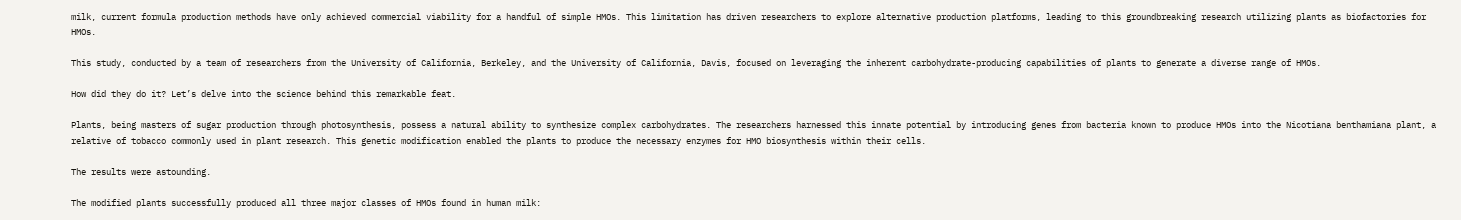milk, current formula production methods have only achieved commercial viability for a handful of simple HMOs. This limitation has driven researchers to explore alternative production platforms, leading to this groundbreaking research utilizing plants as biofactories for HMOs.

This study, conducted by a team of researchers from the University of California, Berkeley, and the University of California, Davis, focused on leveraging the inherent carbohydrate-producing capabilities of plants to generate a diverse range of HMOs.

How did they do it? Let’s delve into the science behind this remarkable feat.

Plants, being masters of sugar production through photosynthesis, possess a natural ability to synthesize complex carbohydrates. The researchers harnessed this innate potential by introducing genes from bacteria known to produce HMOs into the Nicotiana benthamiana plant, a relative of tobacco commonly used in plant research. This genetic modification enabled the plants to produce the necessary enzymes for HMO biosynthesis within their cells.

The results were astounding.

The modified plants successfully produced all three major classes of HMOs found in human milk: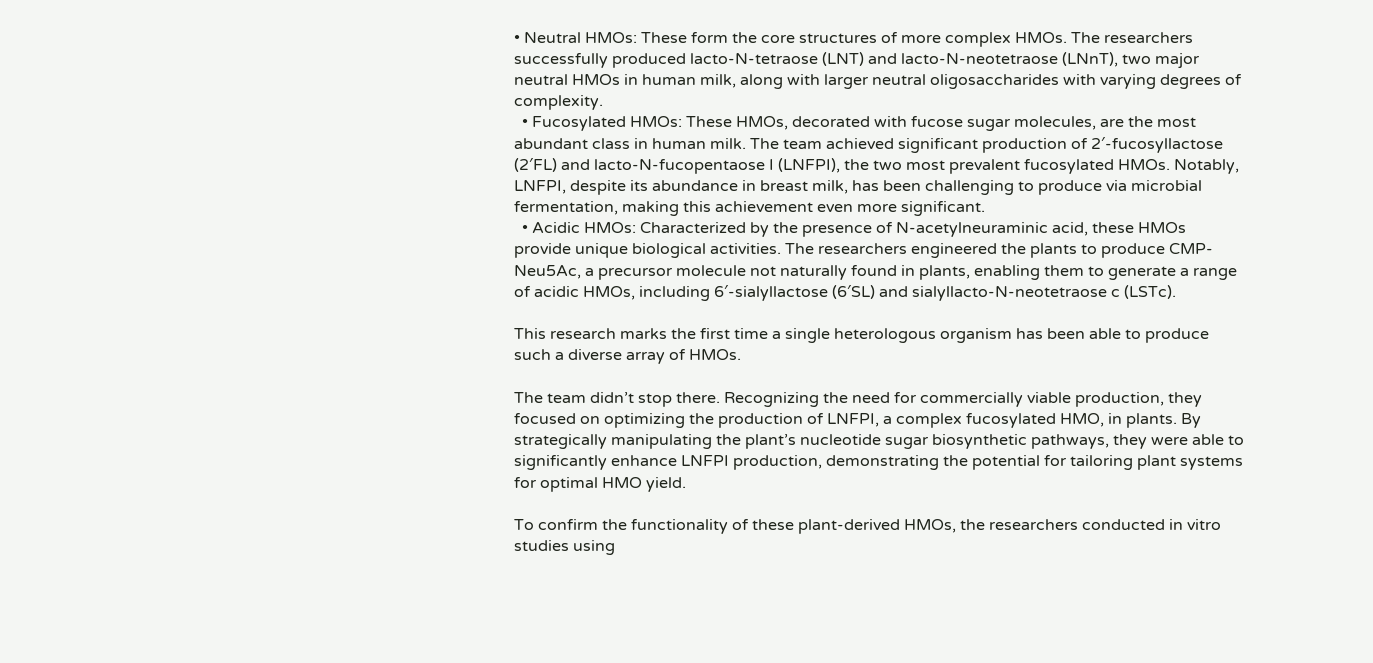• Neutral HMOs: These form the core structures of more complex HMOs. The researchers successfully produced lacto-N-tetraose (LNT) and lacto-N-neotetraose (LNnT), two major neutral HMOs in human milk, along with larger neutral oligosaccharides with varying degrees of complexity.
  • Fucosylated HMOs: These HMOs, decorated with fucose sugar molecules, are the most abundant class in human milk. The team achieved significant production of 2′-fucosyllactose (2′FL) and lacto-N-fucopentaose I (LNFPI), the two most prevalent fucosylated HMOs. Notably, LNFPI, despite its abundance in breast milk, has been challenging to produce via microbial fermentation, making this achievement even more significant.
  • Acidic HMOs: Characterized by the presence of N-acetylneuraminic acid, these HMOs provide unique biological activities. The researchers engineered the plants to produce CMP-Neu5Ac, a precursor molecule not naturally found in plants, enabling them to generate a range of acidic HMOs, including 6′-sialyllactose (6′SL) and sialyllacto-N-neotetraose c (LSTc).

This research marks the first time a single heterologous organism has been able to produce such a diverse array of HMOs.

The team didn’t stop there. Recognizing the need for commercially viable production, they focused on optimizing the production of LNFPI, a complex fucosylated HMO, in plants. By strategically manipulating the plant’s nucleotide sugar biosynthetic pathways, they were able to significantly enhance LNFPI production, demonstrating the potential for tailoring plant systems for optimal HMO yield.

To confirm the functionality of these plant-derived HMOs, the researchers conducted in vitro studies using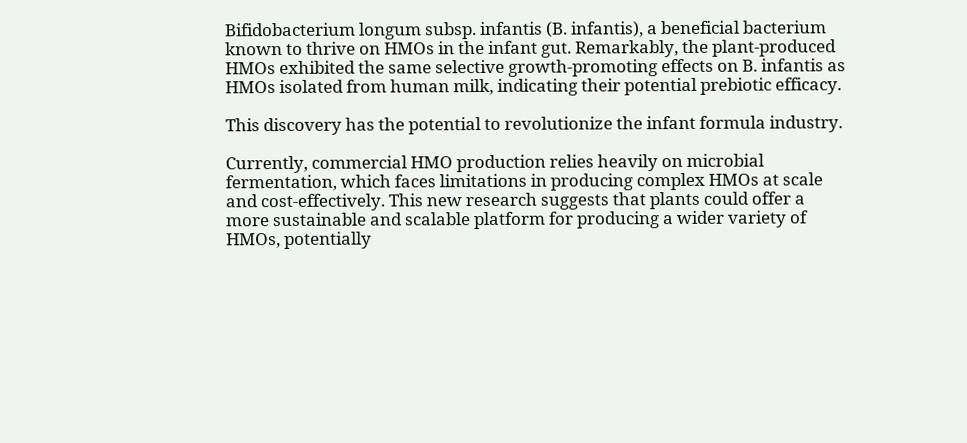Bifidobacterium longum subsp. infantis (B. infantis), a beneficial bacterium known to thrive on HMOs in the infant gut. Remarkably, the plant-produced HMOs exhibited the same selective growth-promoting effects on B. infantis as HMOs isolated from human milk, indicating their potential prebiotic efficacy.

This discovery has the potential to revolutionize the infant formula industry.

Currently, commercial HMO production relies heavily on microbial fermentation, which faces limitations in producing complex HMOs at scale and cost-effectively. This new research suggests that plants could offer a more sustainable and scalable platform for producing a wider variety of HMOs, potentially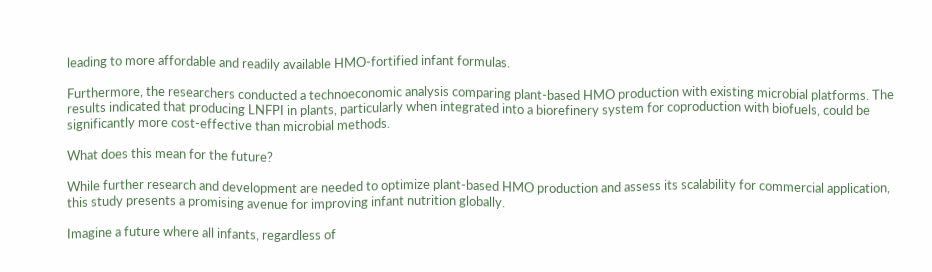leading to more affordable and readily available HMO-fortified infant formulas.

Furthermore, the researchers conducted a technoeconomic analysis comparing plant-based HMO production with existing microbial platforms. The results indicated that producing LNFPI in plants, particularly when integrated into a biorefinery system for coproduction with biofuels, could be significantly more cost-effective than microbial methods.

What does this mean for the future?

While further research and development are needed to optimize plant-based HMO production and assess its scalability for commercial application, this study presents a promising avenue for improving infant nutrition globally.

Imagine a future where all infants, regardless of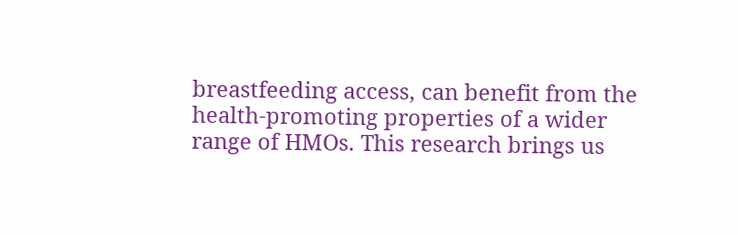breastfeeding access, can benefit from the health-promoting properties of a wider range of HMOs. This research brings us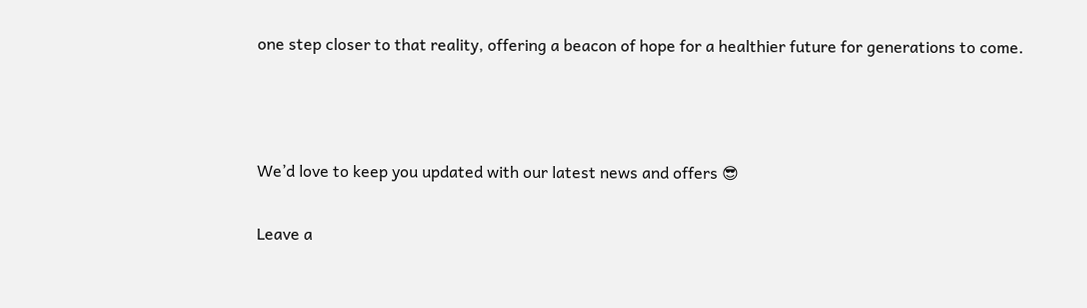one step closer to that reality, offering a beacon of hope for a healthier future for generations to come.



We’d love to keep you updated with our latest news and offers 😎

Leave a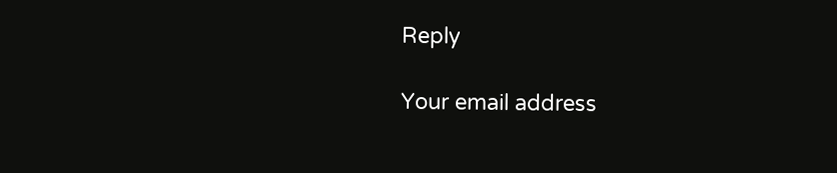Reply

Your email address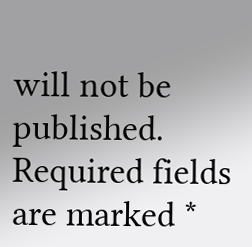will not be published. Required fields are marked *